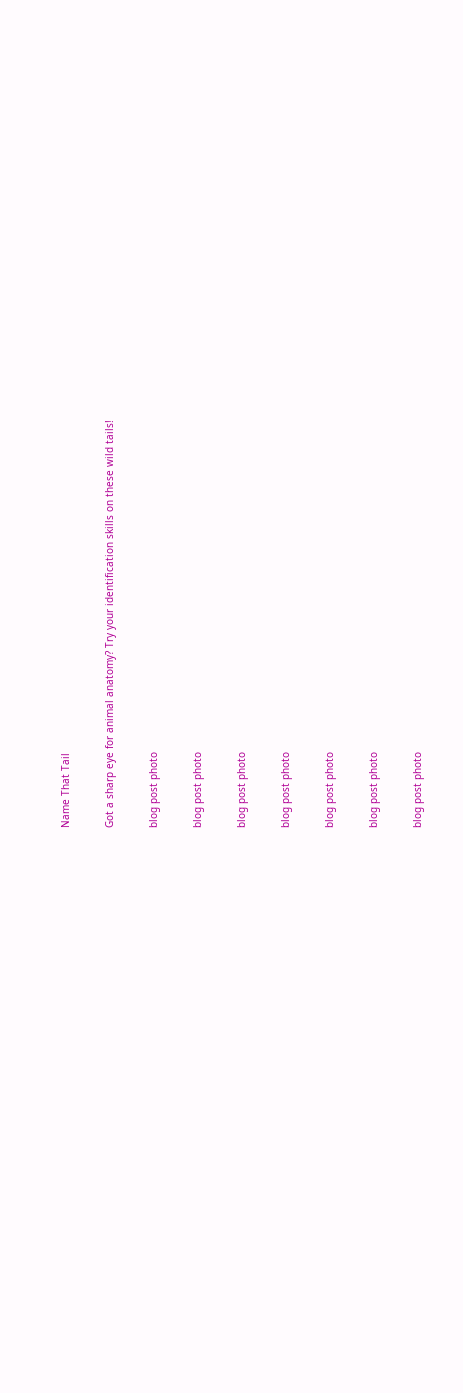Name That Tail

Got a sharp eye for animal anatomy? Try your identification skills on these wild tails!

blog post photo

blog post photo

blog post photo

blog post photo

blog post photo

blog post photo

blog post photo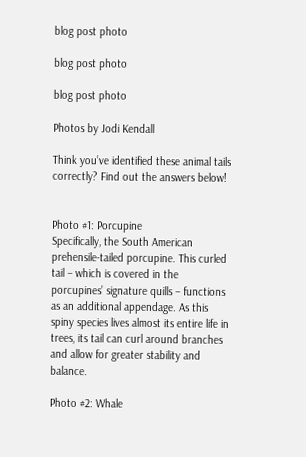blog post photo

blog post photo

blog post photo

Photos by Jodi Kendall

Think you’ve identified these animal tails correctly? Find out the answers below!


Photo #1: Porcupine
Specifically, the South American prehensile-tailed porcupine. This curled tail – which is covered in the porcupines’ signature quills – functions as an additional appendage. As this spiny species lives almost its entire life in trees, its tail can curl around branches and allow for greater stability and balance.

Photo #2: Whale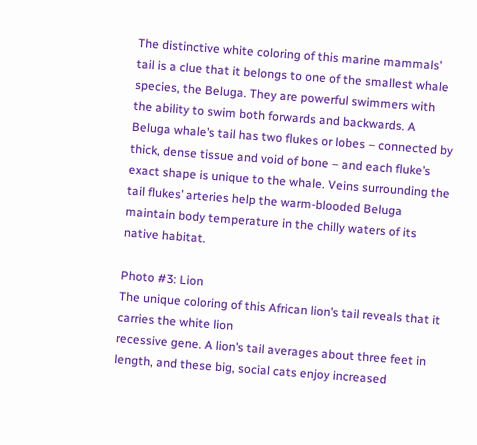The distinctive white coloring of this marine mammals’ tail is a clue that it belongs to one of the smallest whale species, the Beluga. They are powerful swimmers with the ability to swim both forwards and backwards. A Beluga whale’s tail has two flukes or lobes – connected by thick, dense tissue and void of bone – and each fluke’s exact shape is unique to the whale. Veins surrounding the tail flukes’ arteries help the warm-blooded Beluga maintain body temperature in the chilly waters of its native habitat.

Photo #3: Lion
The unique coloring of this African lion’s tail reveals that it carries the white lion
recessive gene. A lion’s tail averages about three feet in length, and these big, social cats enjoy increased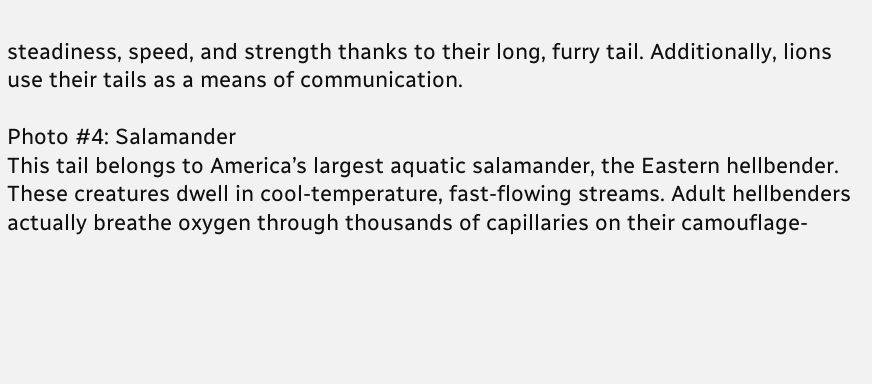steadiness, speed, and strength thanks to their long, furry tail. Additionally, lions use their tails as a means of communication.

Photo #4: Salamander
This tail belongs to America’s largest aquatic salamander, the Eastern hellbender. These creatures dwell in cool-temperature, fast-flowing streams. Adult hellbenders actually breathe oxygen through thousands of capillaries on their camouflage-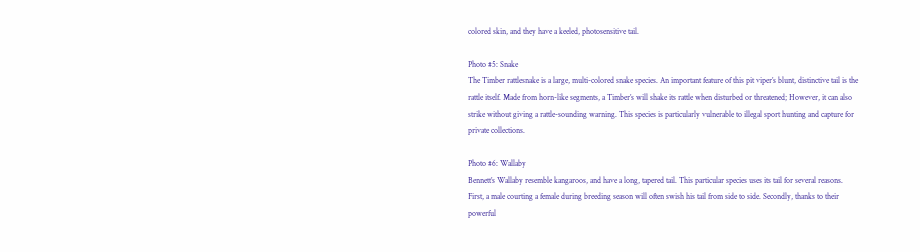colored skin, and they have a keeled, photosensitive tail.

Photo #5: Snake
The Timber rattlesnake is a large, multi-colored snake species. An important feature of this pit viper’s blunt, distinctive tail is the rattle itself. Made from horn-like segments, a Timber’s will shake its rattle when disturbed or threatened; However, it can also strike without giving a rattle-sounding warning. This species is particularly vulnerable to illegal sport hunting and capture for private collections.

Photo #6: Wallaby
Bennett’s Wallaby resemble kangaroos, and have a long, tapered tail. This particular species uses its tail for several reasons. First, a male courting a female during breeding season will often swish his tail from side to side. Secondly, thanks to their powerful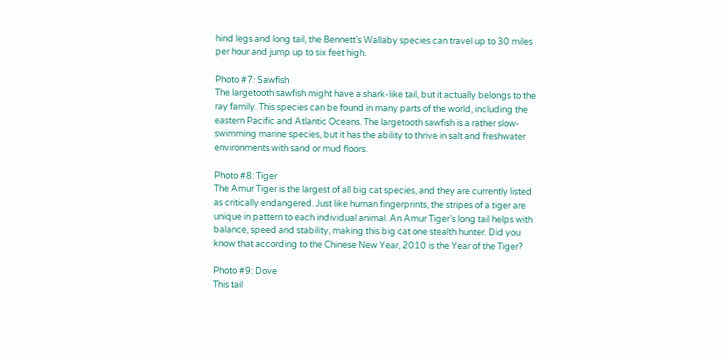hind legs and long tail, the Bennett’s Wallaby species can travel up to 30 miles per hour and jump up to six feet high.

Photo #7: Sawfish
The largetooth sawfish might have a shark-like tail, but it actually belongs to the ray family. This species can be found in many parts of the world, including the eastern Pacific and Atlantic Oceans. The largetooth sawfish is a rather slow-swimming marine species, but it has the ability to thrive in salt and freshwater environments with sand or mud floors.

Photo #8: Tiger
The Amur Tiger is the largest of all big cat species, and they are currently listed as critically endangered. Just like human fingerprints, the stripes of a tiger are unique in pattern to each individual animal. An Amur Tiger’s long tail helps with balance, speed and stability, making this big cat one stealth hunter. Did you know that according to the Chinese New Year, 2010 is the Year of the Tiger?

Photo #9: Dove
This tail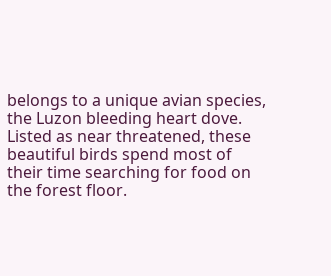belongs to a unique avian species, the Luzon bleeding heart dove. Listed as near threatened, these beautiful birds spend most of their time searching for food on the forest floor.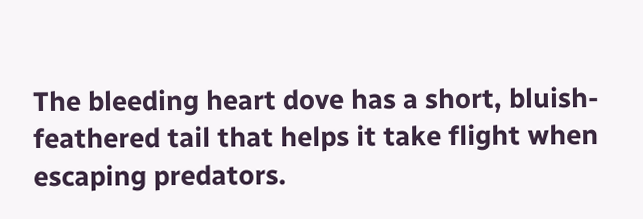The bleeding heart dove has a short, bluish-feathered tail that helps it take flight when escaping predators.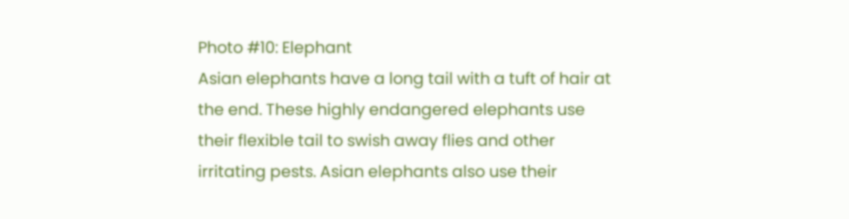Photo #10: Elephant
Asian elephants have a long tail with a tuft of hair at the end. These highly endangered elephants use their flexible tail to swish away flies and other irritating pests. Asian elephants also use their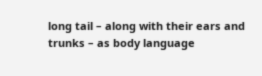long tail – along with their ears and trunks – as body language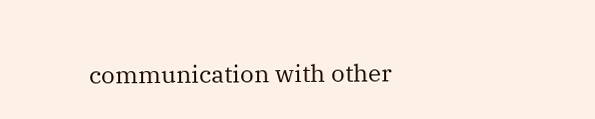communication with other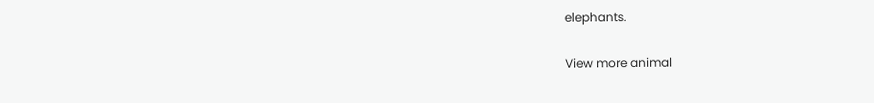elephants.

View more animal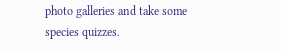photo galleries and take some species quizzes.